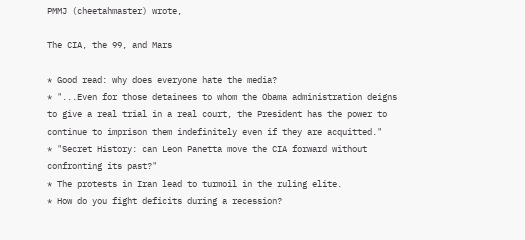PMMJ (cheetahmaster) wrote,

The CIA, the 99, and Mars

* Good read: why does everyone hate the media?
* "...Even for those detainees to whom the Obama administration deigns to give a real trial in a real court, the President has the power to continue to imprison them indefinitely even if they are acquitted."
* "Secret History: can Leon Panetta move the CIA forward without confronting its past?"
* The protests in Iran lead to turmoil in the ruling elite.
* How do you fight deficits during a recession?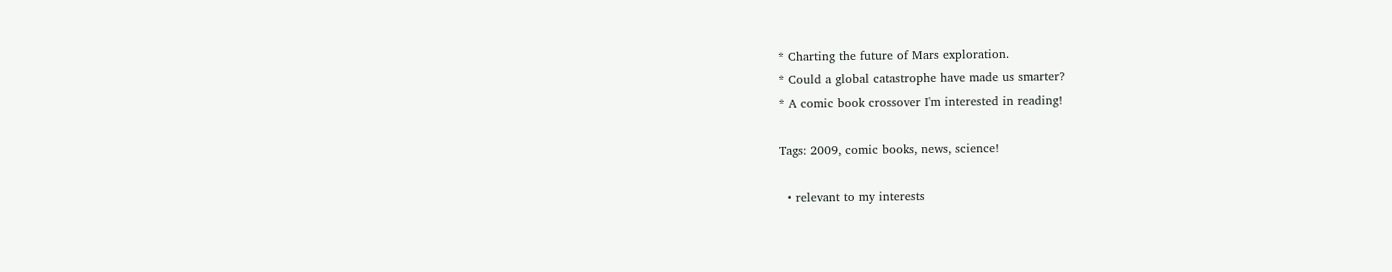* Charting the future of Mars exploration.
* Could a global catastrophe have made us smarter?
* A comic book crossover I'm interested in reading!

Tags: 2009, comic books, news, science!

  • relevant to my interests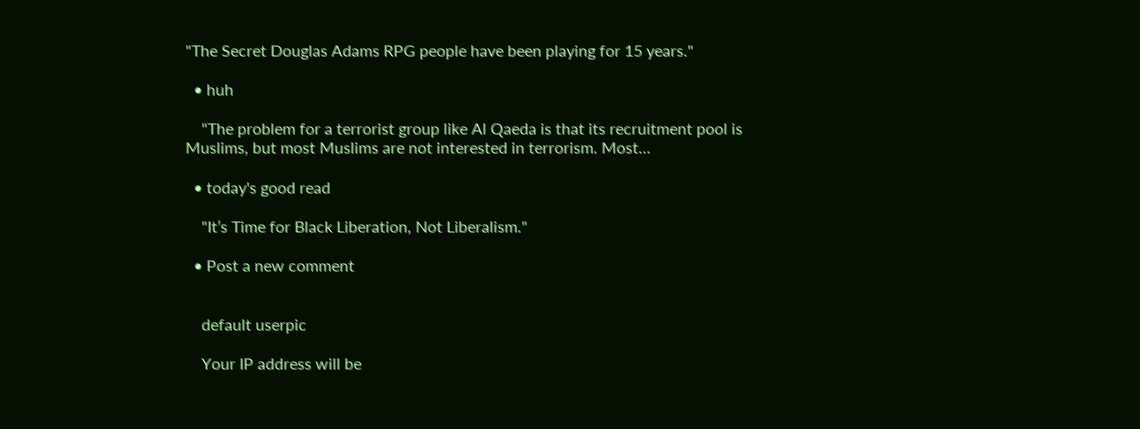"The Secret Douglas Adams RPG people have been playing for 15 years."

  • huh

    "The problem for a terrorist group like Al Qaeda is that its recruitment pool is Muslims, but most Muslims are not interested in terrorism. Most…

  • today's good read

    "It’s Time for Black Liberation, Not Liberalism."

  • Post a new comment


    default userpic

    Your IP address will be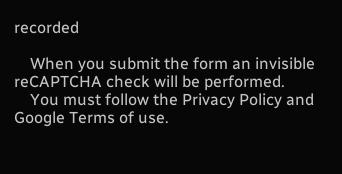recorded

    When you submit the form an invisible reCAPTCHA check will be performed.
    You must follow the Privacy Policy and Google Terms of use.